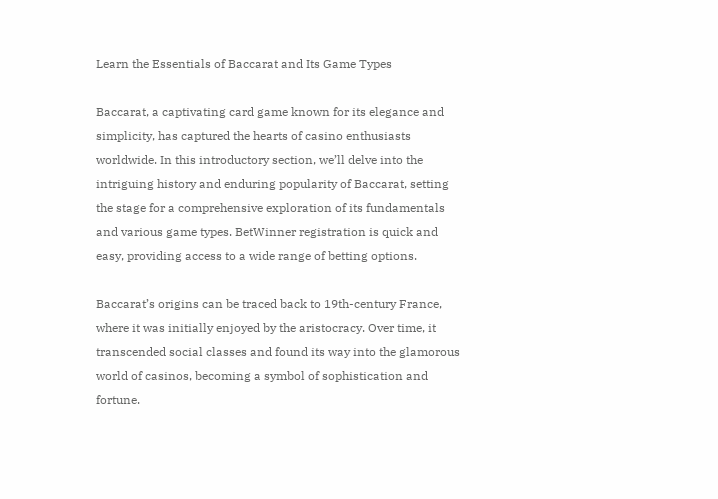Learn the Essentials of Baccarat and Its Game Types

Baccarat, a captivating card game known for its elegance and simplicity, has captured the hearts of casino enthusiasts worldwide. In this introductory section, we’ll delve into the intriguing history and enduring popularity of Baccarat, setting the stage for a comprehensive exploration of its fundamentals and various game types. BetWinner registration is quick and easy, providing access to a wide range of betting options.

Baccarat’s origins can be traced back to 19th-century France, where it was initially enjoyed by the aristocracy. Over time, it transcended social classes and found its way into the glamorous world of casinos, becoming a symbol of sophistication and fortune.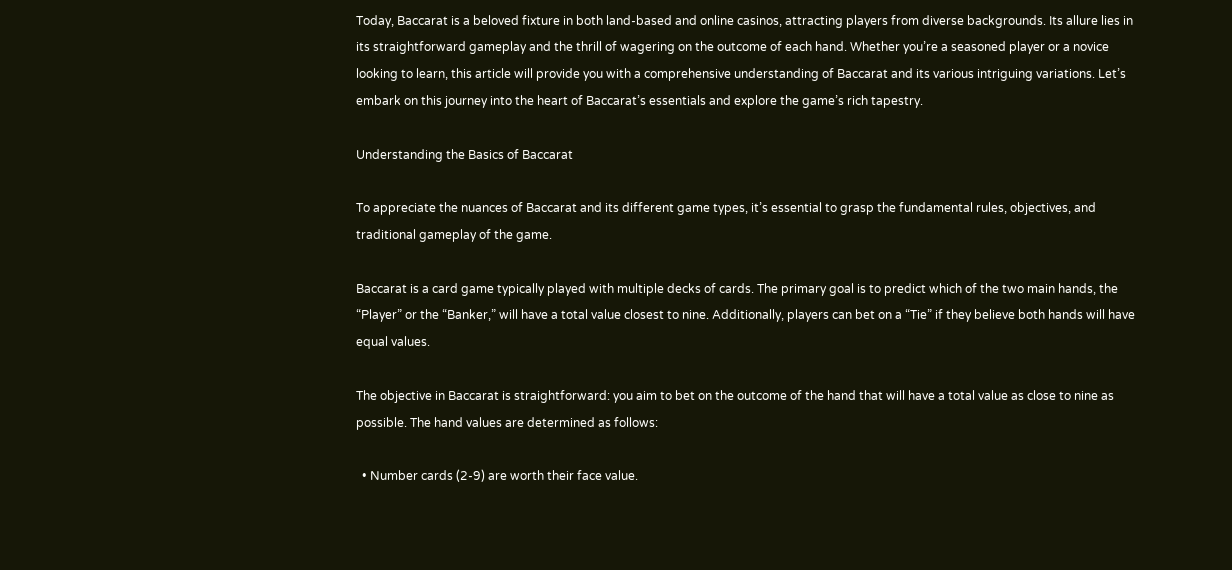Today, Baccarat is a beloved fixture in both land-based and online casinos, attracting players from diverse backgrounds. Its allure lies in its straightforward gameplay and the thrill of wagering on the outcome of each hand. Whether you’re a seasoned player or a novice looking to learn, this article will provide you with a comprehensive understanding of Baccarat and its various intriguing variations. Let’s embark on this journey into the heart of Baccarat’s essentials and explore the game’s rich tapestry.

Understanding the Basics of Baccarat

To appreciate the nuances of Baccarat and its different game types, it’s essential to grasp the fundamental rules, objectives, and traditional gameplay of the game.

Baccarat is a card game typically played with multiple decks of cards. The primary goal is to predict which of the two main hands, the “Player” or the “Banker,” will have a total value closest to nine. Additionally, players can bet on a “Tie” if they believe both hands will have equal values.

The objective in Baccarat is straightforward: you aim to bet on the outcome of the hand that will have a total value as close to nine as possible. The hand values are determined as follows:

  • Number cards (2-9) are worth their face value.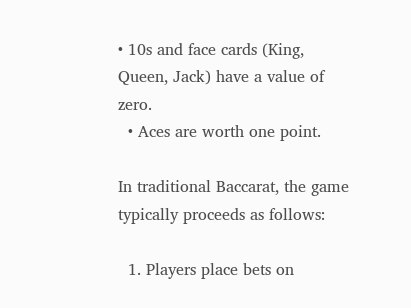• 10s and face cards (King, Queen, Jack) have a value of zero.
  • Aces are worth one point.

In traditional Baccarat, the game typically proceeds as follows:

  1. Players place bets on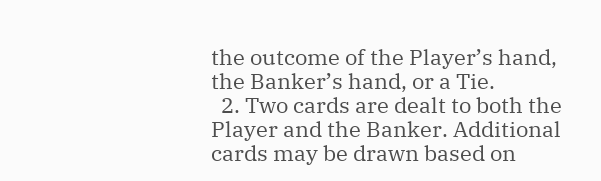the outcome of the Player’s hand, the Banker’s hand, or a Tie.
  2. Two cards are dealt to both the Player and the Banker. Additional cards may be drawn based on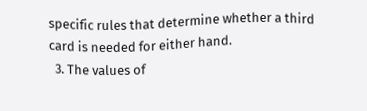specific rules that determine whether a third card is needed for either hand.
  3. The values of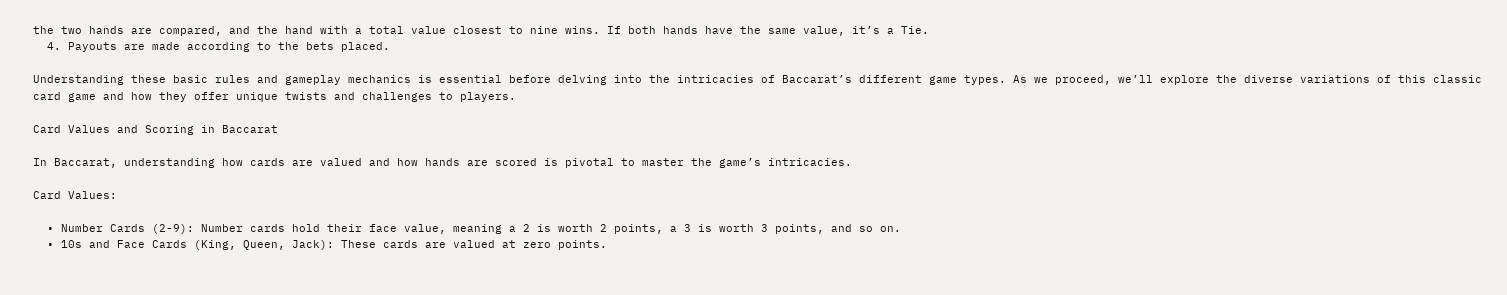the two hands are compared, and the hand with a total value closest to nine wins. If both hands have the same value, it’s a Tie.
  4. Payouts are made according to the bets placed.

Understanding these basic rules and gameplay mechanics is essential before delving into the intricacies of Baccarat’s different game types. As we proceed, we’ll explore the diverse variations of this classic card game and how they offer unique twists and challenges to players.

Card Values and Scoring in Baccarat

In Baccarat, understanding how cards are valued and how hands are scored is pivotal to master the game’s intricacies.

Card Values:

  • Number Cards (2-9): Number cards hold their face value, meaning a 2 is worth 2 points, a 3 is worth 3 points, and so on.
  • 10s and Face Cards (King, Queen, Jack): These cards are valued at zero points.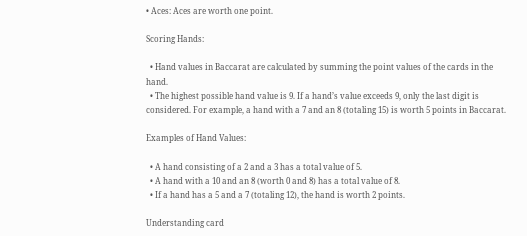• Aces: Aces are worth one point.

Scoring Hands:

  • Hand values in Baccarat are calculated by summing the point values of the cards in the hand.
  • The highest possible hand value is 9. If a hand’s value exceeds 9, only the last digit is considered. For example, a hand with a 7 and an 8 (totaling 15) is worth 5 points in Baccarat.

Examples of Hand Values:

  • A hand consisting of a 2 and a 3 has a total value of 5.
  • A hand with a 10 and an 8 (worth 0 and 8) has a total value of 8.
  • If a hand has a 5 and a 7 (totaling 12), the hand is worth 2 points.

Understanding card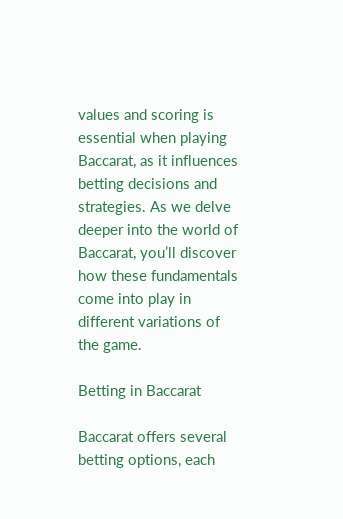values and scoring is essential when playing Baccarat, as it influences betting decisions and strategies. As we delve deeper into the world of Baccarat, you’ll discover how these fundamentals come into play in different variations of the game.

Betting in Baccarat

Baccarat offers several betting options, each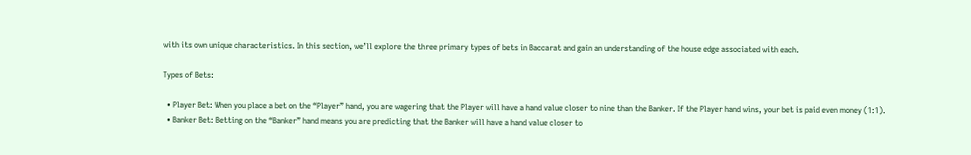with its own unique characteristics. In this section, we’ll explore the three primary types of bets in Baccarat and gain an understanding of the house edge associated with each.

Types of Bets:

  • Player Bet: When you place a bet on the “Player” hand, you are wagering that the Player will have a hand value closer to nine than the Banker. If the Player hand wins, your bet is paid even money (1:1).
  • Banker Bet: Betting on the “Banker” hand means you are predicting that the Banker will have a hand value closer to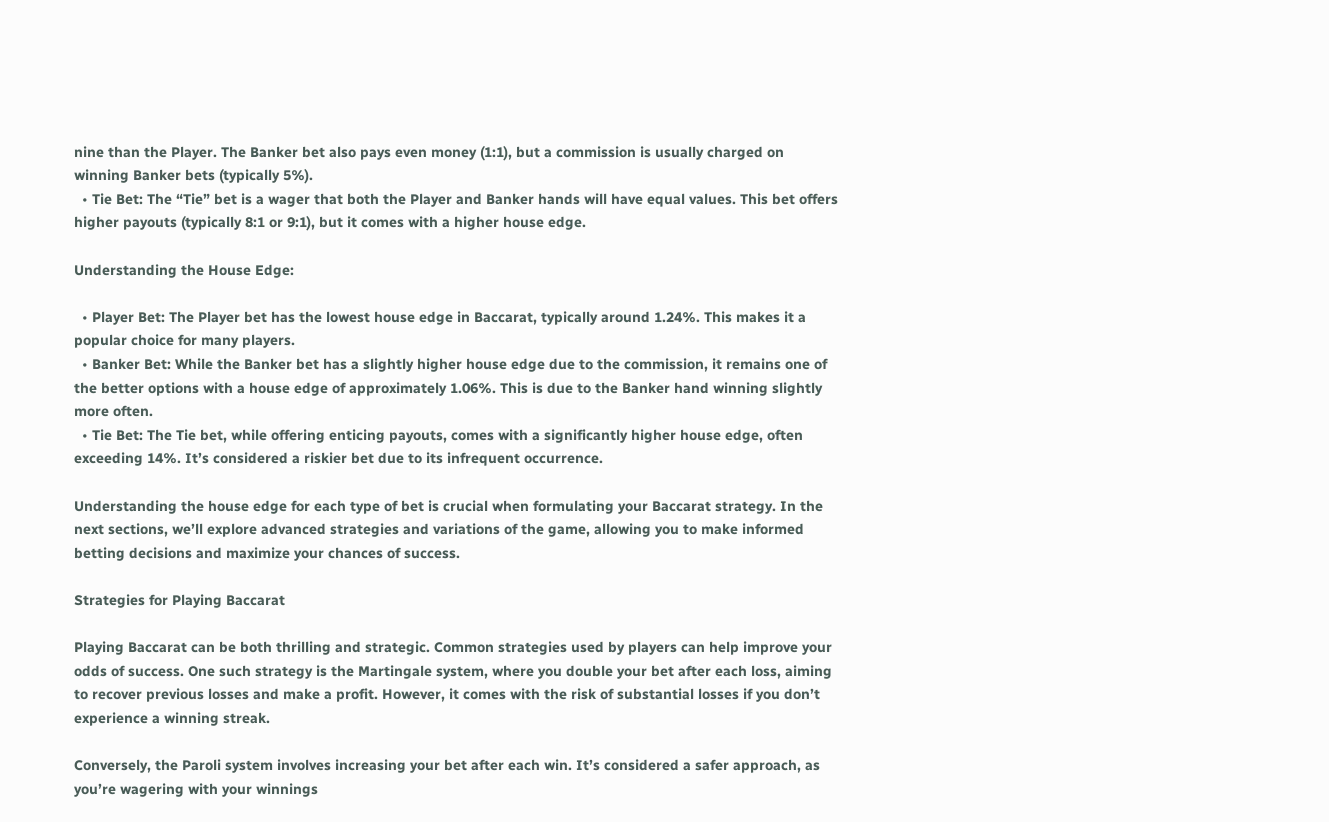nine than the Player. The Banker bet also pays even money (1:1), but a commission is usually charged on winning Banker bets (typically 5%).
  • Tie Bet: The “Tie” bet is a wager that both the Player and Banker hands will have equal values. This bet offers higher payouts (typically 8:1 or 9:1), but it comes with a higher house edge.

Understanding the House Edge:

  • Player Bet: The Player bet has the lowest house edge in Baccarat, typically around 1.24%. This makes it a popular choice for many players.
  • Banker Bet: While the Banker bet has a slightly higher house edge due to the commission, it remains one of the better options with a house edge of approximately 1.06%. This is due to the Banker hand winning slightly more often.
  • Tie Bet: The Tie bet, while offering enticing payouts, comes with a significantly higher house edge, often exceeding 14%. It’s considered a riskier bet due to its infrequent occurrence.

Understanding the house edge for each type of bet is crucial when formulating your Baccarat strategy. In the next sections, we’ll explore advanced strategies and variations of the game, allowing you to make informed betting decisions and maximize your chances of success.

Strategies for Playing Baccarat

Playing Baccarat can be both thrilling and strategic. Common strategies used by players can help improve your odds of success. One such strategy is the Martingale system, where you double your bet after each loss, aiming to recover previous losses and make a profit. However, it comes with the risk of substantial losses if you don’t experience a winning streak.

Conversely, the Paroli system involves increasing your bet after each win. It’s considered a safer approach, as you’re wagering with your winnings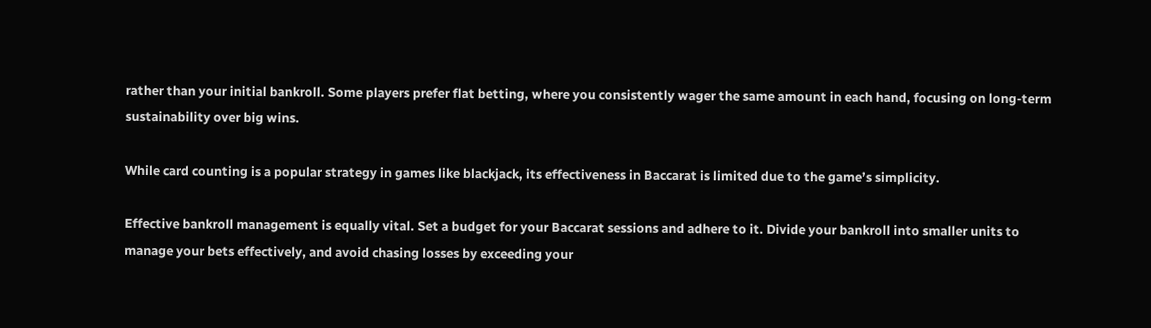rather than your initial bankroll. Some players prefer flat betting, where you consistently wager the same amount in each hand, focusing on long-term sustainability over big wins.

While card counting is a popular strategy in games like blackjack, its effectiveness in Baccarat is limited due to the game’s simplicity.

Effective bankroll management is equally vital. Set a budget for your Baccarat sessions and adhere to it. Divide your bankroll into smaller units to manage your bets effectively, and avoid chasing losses by exceeding your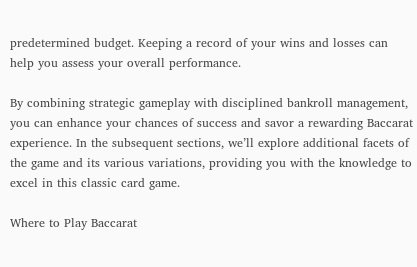predetermined budget. Keeping a record of your wins and losses can help you assess your overall performance.

By combining strategic gameplay with disciplined bankroll management, you can enhance your chances of success and savor a rewarding Baccarat experience. In the subsequent sections, we’ll explore additional facets of the game and its various variations, providing you with the knowledge to excel in this classic card game.

Where to Play Baccarat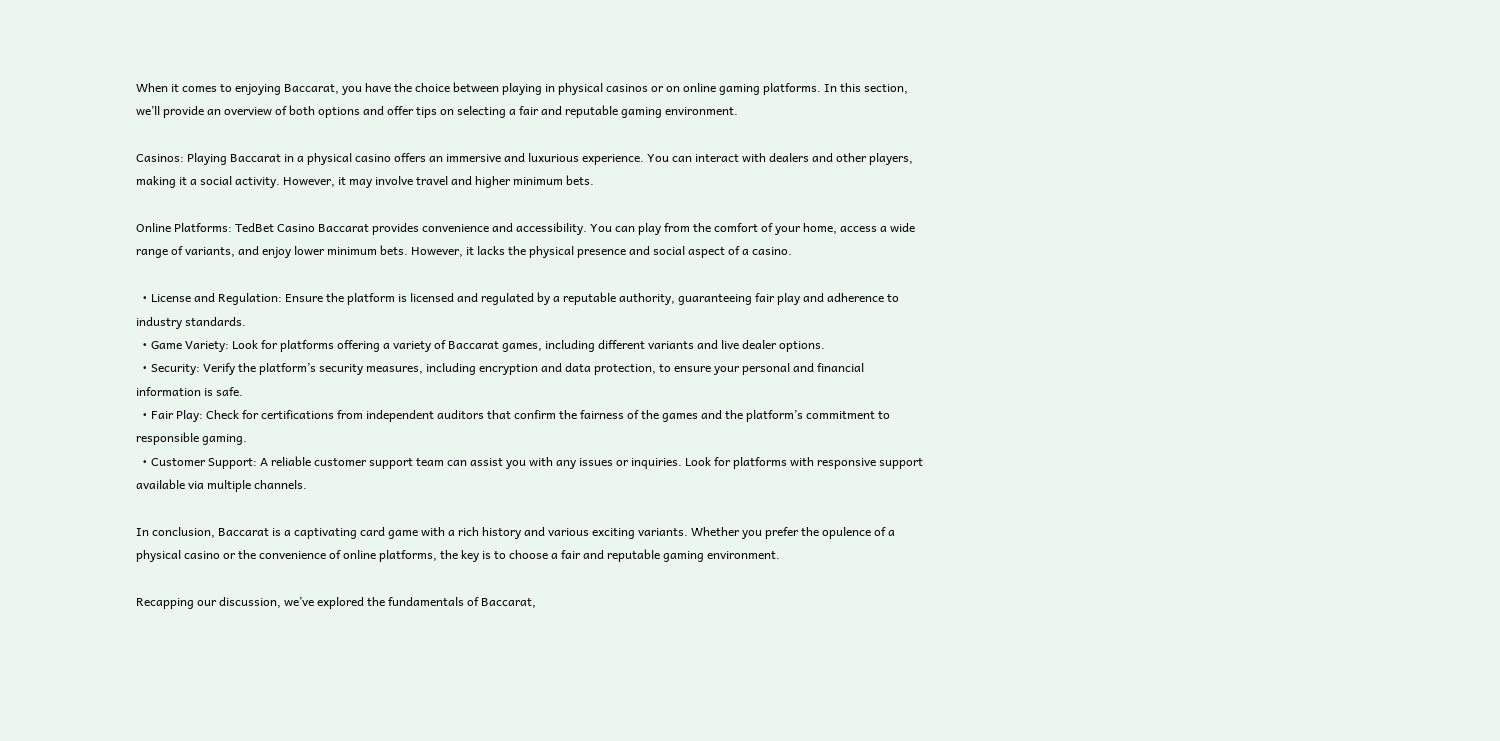When it comes to enjoying Baccarat, you have the choice between playing in physical casinos or on online gaming platforms. In this section, we’ll provide an overview of both options and offer tips on selecting a fair and reputable gaming environment.

Casinos: Playing Baccarat in a physical casino offers an immersive and luxurious experience. You can interact with dealers and other players, making it a social activity. However, it may involve travel and higher minimum bets.

Online Platforms: TedBet Casino Baccarat provides convenience and accessibility. You can play from the comfort of your home, access a wide range of variants, and enjoy lower minimum bets. However, it lacks the physical presence and social aspect of a casino.

  • License and Regulation: Ensure the platform is licensed and regulated by a reputable authority, guaranteeing fair play and adherence to industry standards.
  • Game Variety: Look for platforms offering a variety of Baccarat games, including different variants and live dealer options.
  • Security: Verify the platform’s security measures, including encryption and data protection, to ensure your personal and financial information is safe.
  • Fair Play: Check for certifications from independent auditors that confirm the fairness of the games and the platform’s commitment to responsible gaming.
  • Customer Support: A reliable customer support team can assist you with any issues or inquiries. Look for platforms with responsive support available via multiple channels.

In conclusion, Baccarat is a captivating card game with a rich history and various exciting variants. Whether you prefer the opulence of a physical casino or the convenience of online platforms, the key is to choose a fair and reputable gaming environment.

Recapping our discussion, we’ve explored the fundamentals of Baccarat,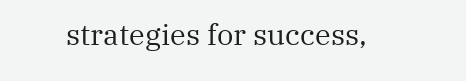strategies for success,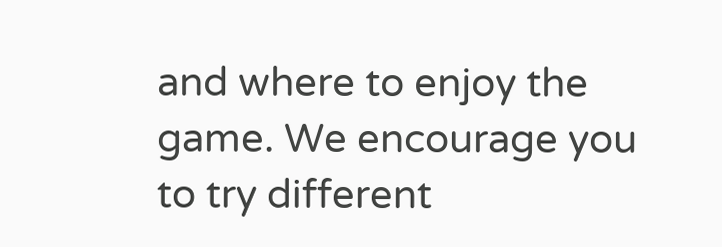and where to enjoy the game. We encourage you to try different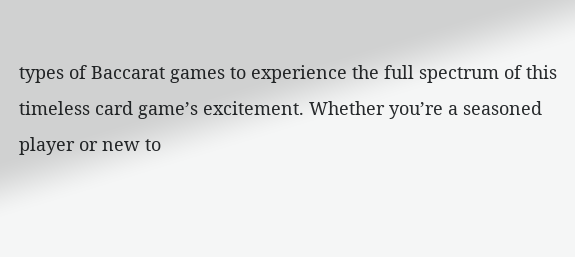types of Baccarat games to experience the full spectrum of this timeless card game’s excitement. Whether you’re a seasoned player or new to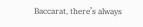Baccarat, there’s always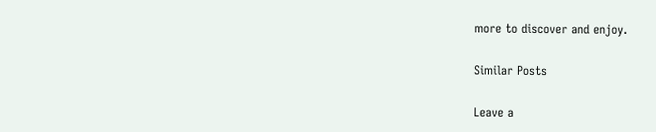more to discover and enjoy.

Similar Posts

Leave a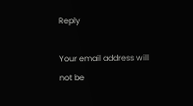Reply

Your email address will not be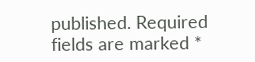published. Required fields are marked *